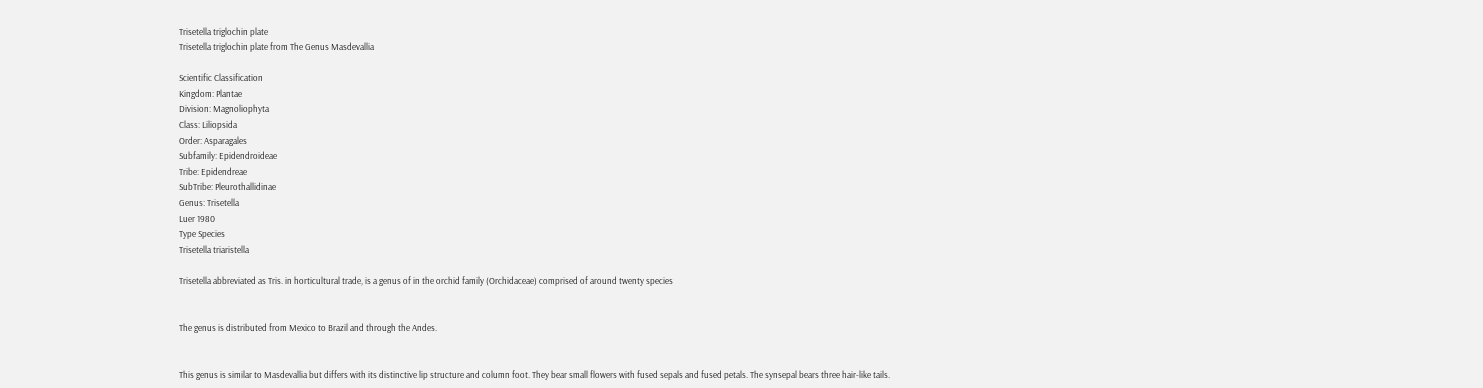Trisetella triglochin plate
Trisetella triglochin plate from The Genus Masdevallia

Scientific Classification
Kingdom: Plantae
Division: Magnoliophyta
Class: Liliopsida
Order: Asparagales
Subfamily: Epidendroideae
Tribe: Epidendreae
SubTribe: Pleurothallidinae
Genus: Trisetella
Luer 1980
Type Species
Trisetella triaristella

Trisetella abbreviated as Tris. in horticultural trade, is a genus of in the orchid family (Orchidaceae) comprised of around twenty species


The genus is distributed from Mexico to Brazil and through the Andes.


This genus is similar to Masdevallia but differs with its distinctive lip structure and column foot. They bear small flowers with fused sepals and fused petals. The synsepal bears three hair-like tails.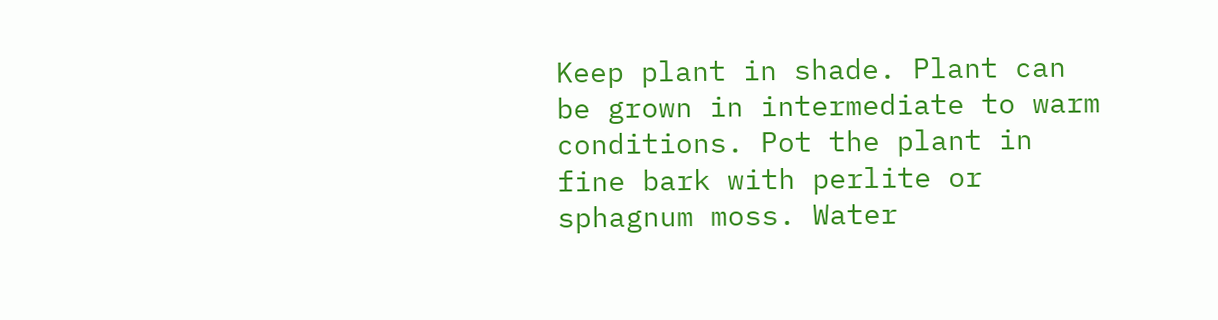Keep plant in shade. Plant can be grown in intermediate to warm conditions. Pot the plant in fine bark with perlite or sphagnum moss. Water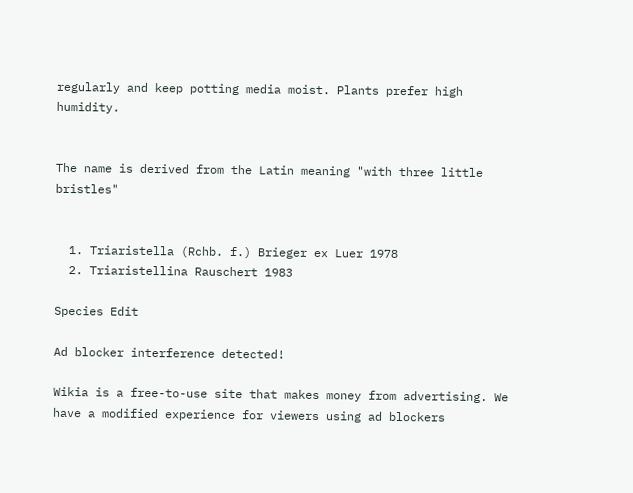regularly and keep potting media moist. Plants prefer high humidity.


The name is derived from the Latin meaning "with three little bristles"


  1. Triaristella (Rchb. f.) Brieger ex Luer 1978
  2. Triaristellina Rauschert 1983

Species Edit

Ad blocker interference detected!

Wikia is a free-to-use site that makes money from advertising. We have a modified experience for viewers using ad blockers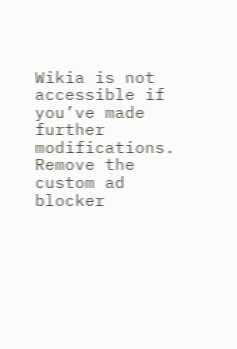Wikia is not accessible if you’ve made further modifications. Remove the custom ad blocker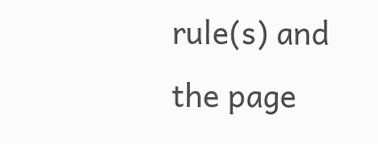rule(s) and the page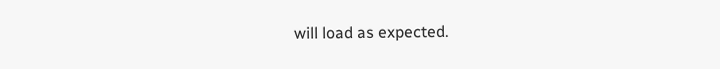will load as expected.